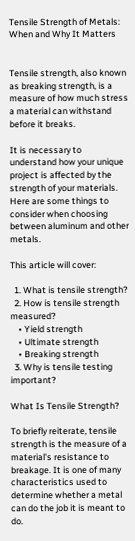Tensile Strength of Metals: When and Why It Matters


Tensile strength, also known as breaking strength, is a measure of how much stress a material can withstand before it breaks.

It is necessary to understand how your unique project is affected by the strength of your materials. Here are some things to consider when choosing between aluminum and other metals.

This article will cover:

  1. What is tensile strength?
  2. How is tensile strength measured?
    • Yield strength
    • Ultimate strength
    • Breaking strength
  3. Why is tensile testing important?

What Is Tensile Strength?

To briefly reiterate, tensile strength is the measure of a material's resistance to breakage. It is one of many characteristics used to determine whether a metal can do the job it is meant to do.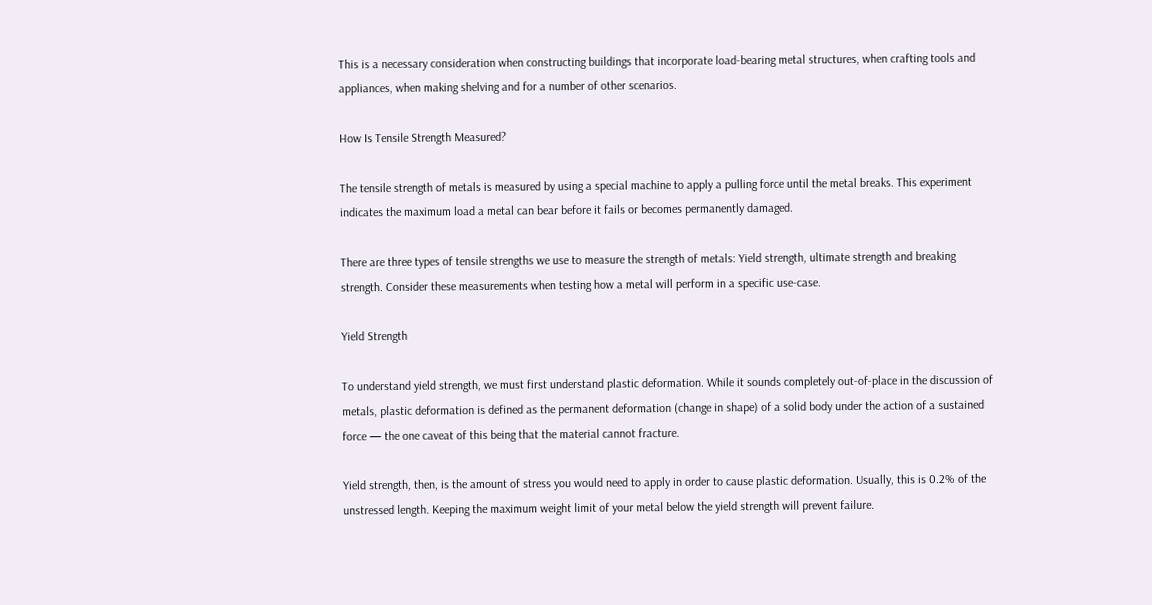This is a necessary consideration when constructing buildings that incorporate load-bearing metal structures, when crafting tools and appliances, when making shelving and for a number of other scenarios.

How Is Tensile Strength Measured?

The tensile strength of metals is measured by using a special machine to apply a pulling force until the metal breaks. This experiment indicates the maximum load a metal can bear before it fails or becomes permanently damaged.

There are three types of tensile strengths we use to measure the strength of metals: Yield strength, ultimate strength and breaking strength. Consider these measurements when testing how a metal will perform in a specific use-case.

Yield Strength

To understand yield strength, we must first understand plastic deformation. While it sounds completely out-of-place in the discussion of metals, plastic deformation is defined as the permanent deformation (change in shape) of a solid body under the action of a sustained force — the one caveat of this being that the material cannot fracture.

Yield strength, then, is the amount of stress you would need to apply in order to cause plastic deformation. Usually, this is 0.2% of the unstressed length. Keeping the maximum weight limit of your metal below the yield strength will prevent failure.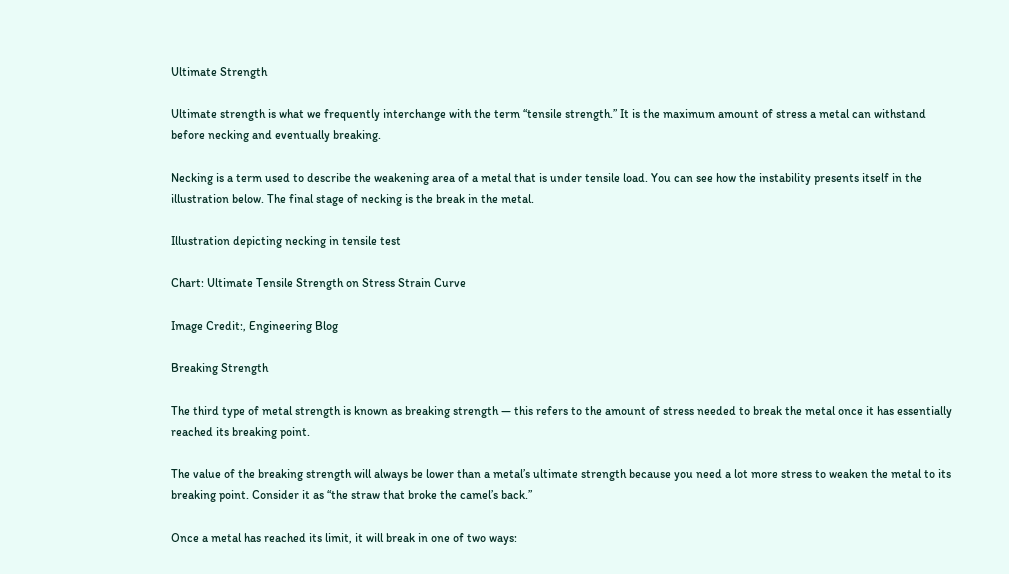Ultimate Strength

Ultimate strength is what we frequently interchange with the term “tensile strength.” It is the maximum amount of stress a metal can withstand before necking and eventually breaking.

Necking is a term used to describe the weakening area of a metal that is under tensile load. You can see how the instability presents itself in the illustration below. The final stage of necking is the break in the metal.

Illustration depicting necking in tensile test

Chart: Ultimate Tensile Strength on Stress Strain Curve

Image Credit:, Engineering Blog

Breaking Strength

The third type of metal strength is known as breaking strength — this refers to the amount of stress needed to break the metal once it has essentially reached its breaking point.

The value of the breaking strength will always be lower than a metal’s ultimate strength because you need a lot more stress to weaken the metal to its breaking point. Consider it as “the straw that broke the camel’s back.”

Once a metal has reached its limit, it will break in one of two ways: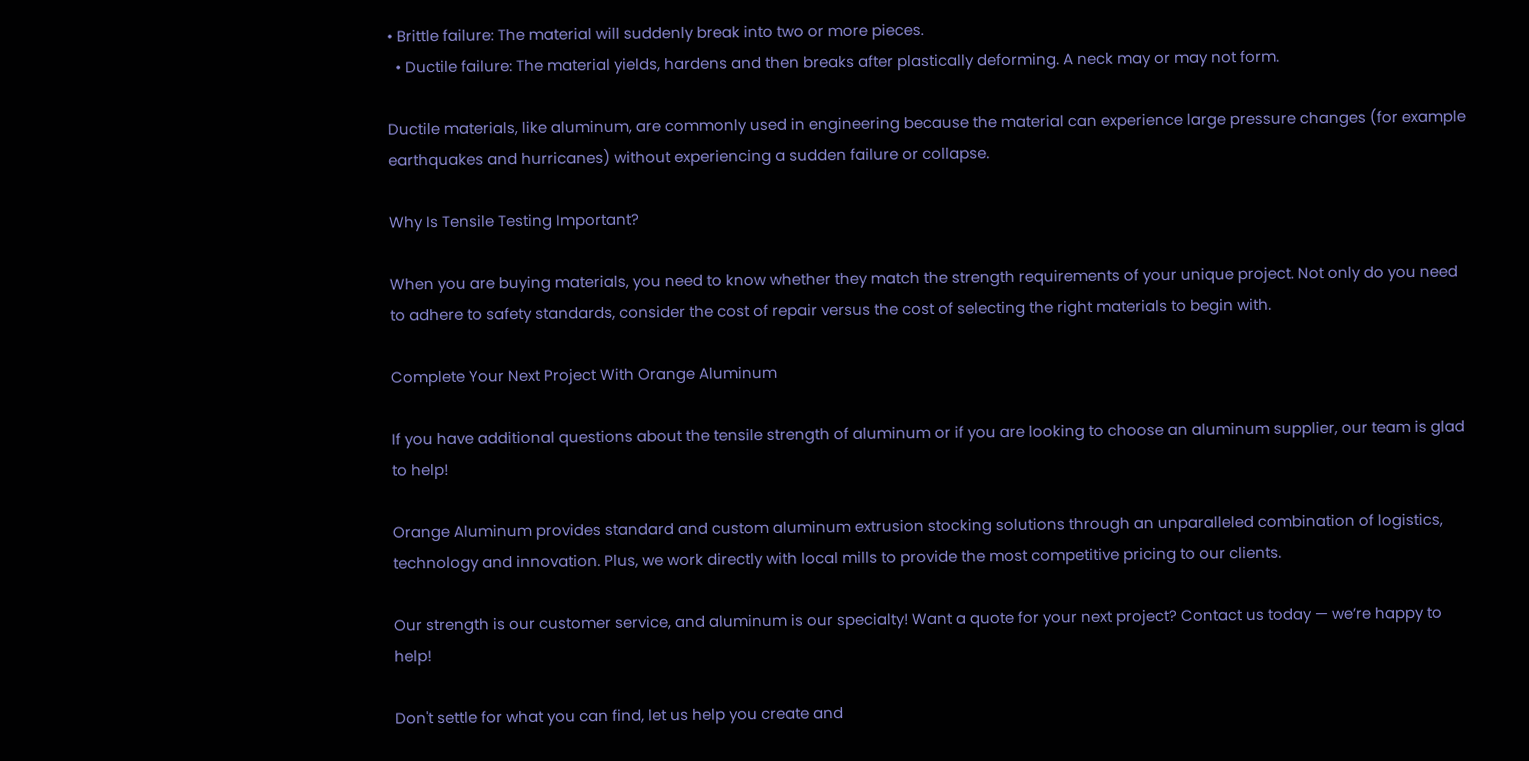• Brittle failure: The material will suddenly break into two or more pieces.
  • Ductile failure: The material yields, hardens and then breaks after plastically deforming. A neck may or may not form.

Ductile materials, like aluminum, are commonly used in engineering because the material can experience large pressure changes (for example earthquakes and hurricanes) without experiencing a sudden failure or collapse.

Why Is Tensile Testing Important?

When you are buying materials, you need to know whether they match the strength requirements of your unique project. Not only do you need to adhere to safety standards, consider the cost of repair versus the cost of selecting the right materials to begin with.

Complete Your Next Project With Orange Aluminum

If you have additional questions about the tensile strength of aluminum or if you are looking to choose an aluminum supplier, our team is glad to help!

Orange Aluminum provides standard and custom aluminum extrusion stocking solutions through an unparalleled combination of logistics, technology and innovation. Plus, we work directly with local mills to provide the most competitive pricing to our clients.

Our strength is our customer service, and aluminum is our specialty! Want a quote for your next project? Contact us today — we’re happy to help!

Don't settle for what you can find, let us help you create and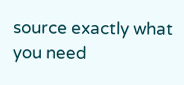source exactly what you need